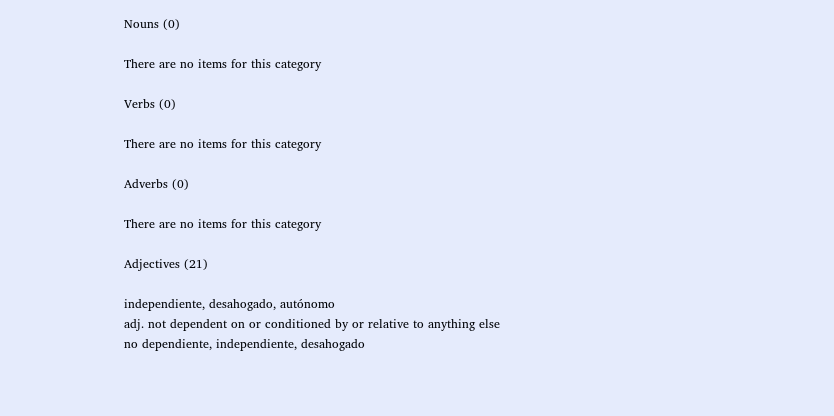Nouns (0)

There are no items for this category

Verbs (0)

There are no items for this category

Adverbs (0)

There are no items for this category

Adjectives (21)

independiente, desahogado, autónomo
adj. not dependent on or conditioned by or relative to anything else
no dependiente, independiente, desahogado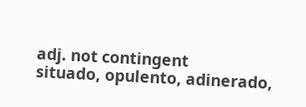adj. not contingent
situado, opulento, adinerado,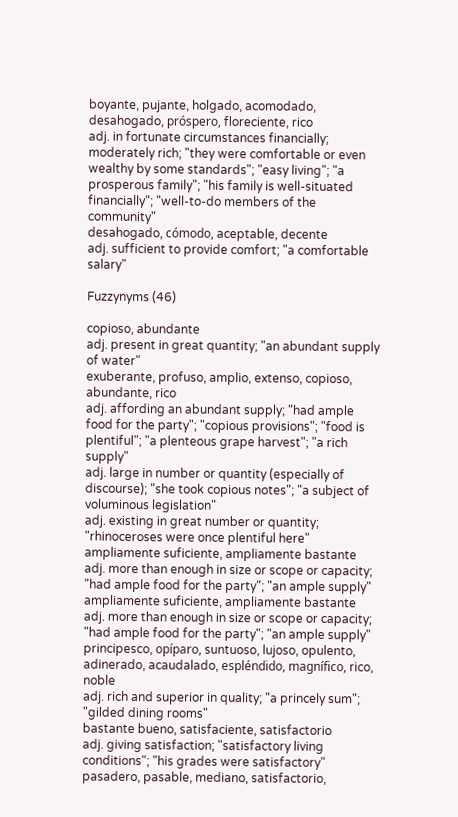boyante, pujante, holgado, acomodado, desahogado, próspero, floreciente, rico
adj. in fortunate circumstances financially; moderately rich; "they were comfortable or even wealthy by some standards"; "easy living"; "a prosperous family"; "his family is well-situated financially"; "well-to-do members of the community"
desahogado, cómodo, aceptable, decente
adj. sufficient to provide comfort; "a comfortable salary"

Fuzzynyms (46)

copioso, abundante
adj. present in great quantity; "an abundant supply of water"
exuberante, profuso, amplio, extenso, copioso, abundante, rico
adj. affording an abundant supply; "had ample food for the party"; "copious provisions"; "food is plentiful"; "a plenteous grape harvest"; "a rich supply"
adj. large in number or quantity (especially of discourse); "she took copious notes"; "a subject of voluminous legislation"
adj. existing in great number or quantity; "rhinoceroses were once plentiful here"
ampliamente suficiente, ampliamente bastante
adj. more than enough in size or scope or capacity; "had ample food for the party"; "an ample supply"
ampliamente suficiente, ampliamente bastante
adj. more than enough in size or scope or capacity; "had ample food for the party"; "an ample supply"
principesco, opíparo, suntuoso, lujoso, opulento, adinerado, acaudalado, espléndido, magnífico, rico, noble
adj. rich and superior in quality; "a princely sum"; "gilded dining rooms"
bastante bueno, satisfaciente, satisfactorio
adj. giving satisfaction; "satisfactory living conditions"; "his grades were satisfactory"
pasadero, pasable, mediano, satisfactorio,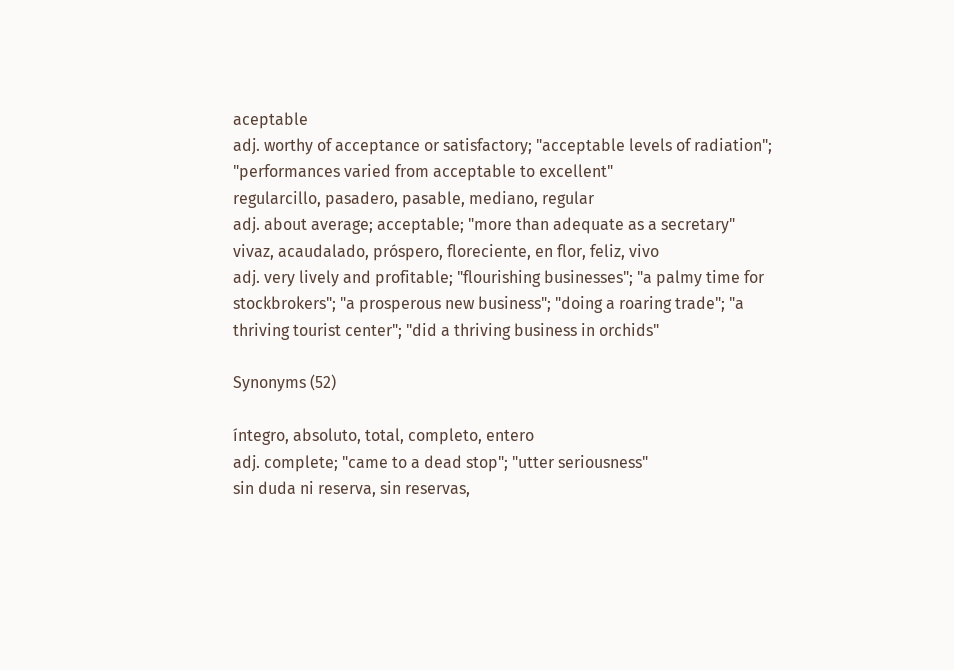aceptable
adj. worthy of acceptance or satisfactory; "acceptable levels of radiation"; "performances varied from acceptable to excellent"
regularcillo, pasadero, pasable, mediano, regular
adj. about average; acceptable; "more than adequate as a secretary"
vivaz, acaudalado, próspero, floreciente, en flor, feliz, vivo
adj. very lively and profitable; "flourishing businesses"; "a palmy time for stockbrokers"; "a prosperous new business"; "doing a roaring trade"; "a thriving tourist center"; "did a thriving business in orchids"

Synonyms (52)

íntegro, absoluto, total, completo, entero
adj. complete; "came to a dead stop"; "utter seriousness"
sin duda ni reserva, sin reservas,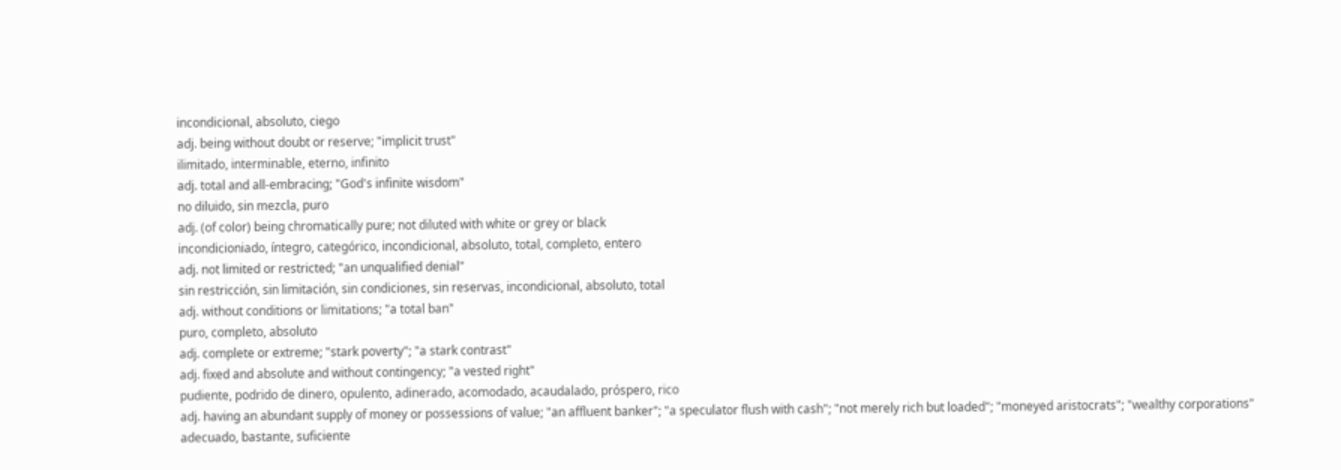incondicional, absoluto, ciego
adj. being without doubt or reserve; "implicit trust"
ilimitado, interminable, eterno, infinito
adj. total and all-embracing; "God's infinite wisdom"
no diluido, sin mezcla, puro
adj. (of color) being chromatically pure; not diluted with white or grey or black
incondicioniado, íntegro, categórico, incondicional, absoluto, total, completo, entero
adj. not limited or restricted; "an unqualified denial"
sin restricción, sin limitación, sin condiciones, sin reservas, incondicional, absoluto, total
adj. without conditions or limitations; "a total ban"
puro, completo, absoluto
adj. complete or extreme; "stark poverty"; "a stark contrast"
adj. fixed and absolute and without contingency; "a vested right"
pudiente, podrido de dinero, opulento, adinerado, acomodado, acaudalado, próspero, rico
adj. having an abundant supply of money or possessions of value; "an affluent banker"; "a speculator flush with cash"; "not merely rich but loaded"; "moneyed aristocrats"; "wealthy corporations"
adecuado, bastante, suficiente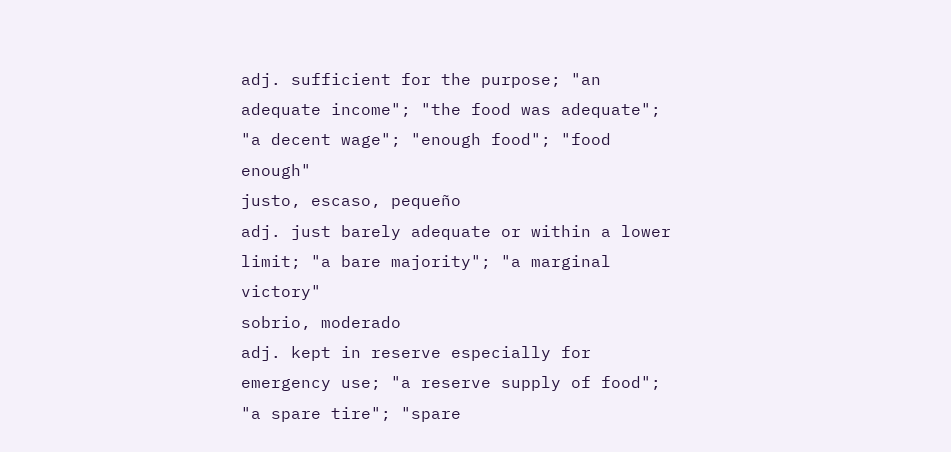adj. sufficient for the purpose; "an adequate income"; "the food was adequate"; "a decent wage"; "enough food"; "food enough"
justo, escaso, pequeño
adj. just barely adequate or within a lower limit; "a bare majority"; "a marginal victory"
sobrio, moderado
adj. kept in reserve especially for emergency use; "a reserve supply of food"; "a spare tire"; "spare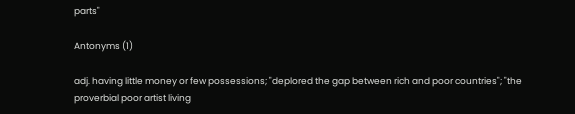parts"

Antonyms (1)

adj. having little money or few possessions; "deplored the gap between rich and poor countries"; "the proverbial poor artist living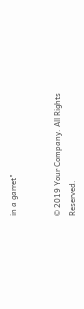in a garret"


© 2019 Your Company. All Rights Reserved.